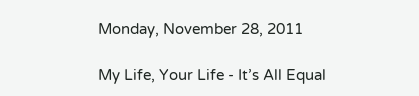Monday, November 28, 2011

My Life, Your Life - It’s All Equal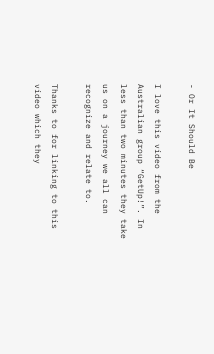- Or It Should Be

I love this video from the Australian group “GetUp!”. In less than two minutes they take us on a journey we all can recognize and relate to.

Thanks to for linking to this video which they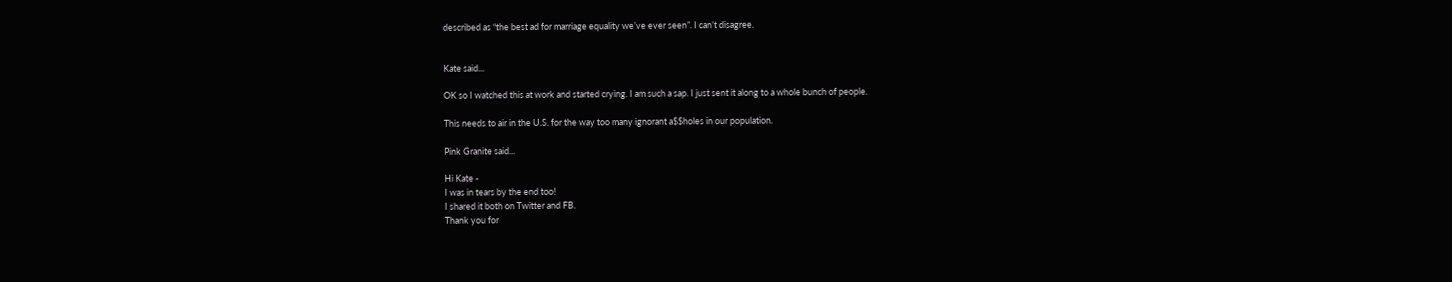described as “the best ad for marriage equality we’ve ever seen”. I can’t disagree.


Kate said...

OK so I watched this at work and started crying. I am such a sap. I just sent it along to a whole bunch of people.

This needs to air in the U.S. for the way too many ignorant a$$holes in our population.

Pink Granite said...

Hi Kate -
I was in tears by the end too!
I shared it both on Twitter and FB.
Thank you for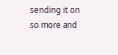sending it on so more and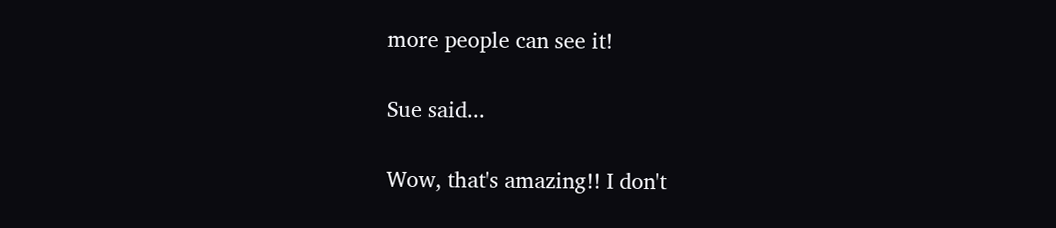more people can see it!

Sue said...

Wow, that's amazing!! I don't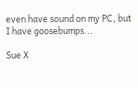even have sound on my PC, but I have goosebumps...

Sue X